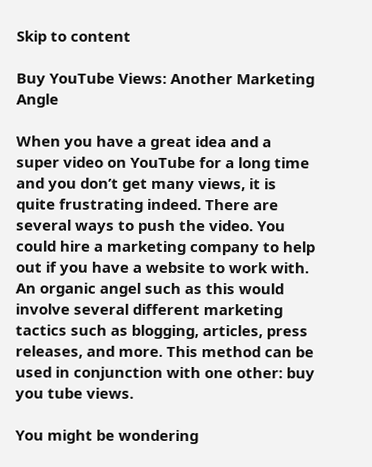Skip to content

Buy YouTube Views: Another Marketing Angle

When you have a great idea and a super video on YouTube for a long time and you don’t get many views, it is quite frustrating indeed. There are several ways to push the video. You could hire a marketing company to help out if you have a website to work with. An organic angel such as this would involve several different marketing tactics such as blogging, articles, press releases, and more. This method can be used in conjunction with one other: buy you tube views.

You might be wondering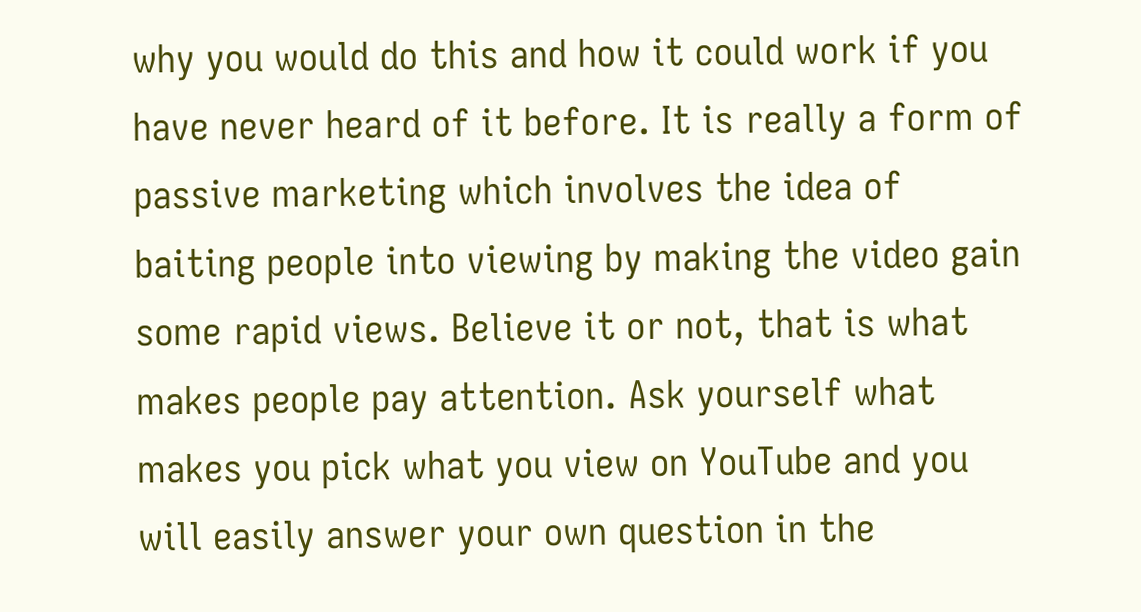why you would do this and how it could work if you have never heard of it before. It is really a form of passive marketing which involves the idea of baiting people into viewing by making the video gain some rapid views. Believe it or not, that is what makes people pay attention. Ask yourself what makes you pick what you view on YouTube and you will easily answer your own question in the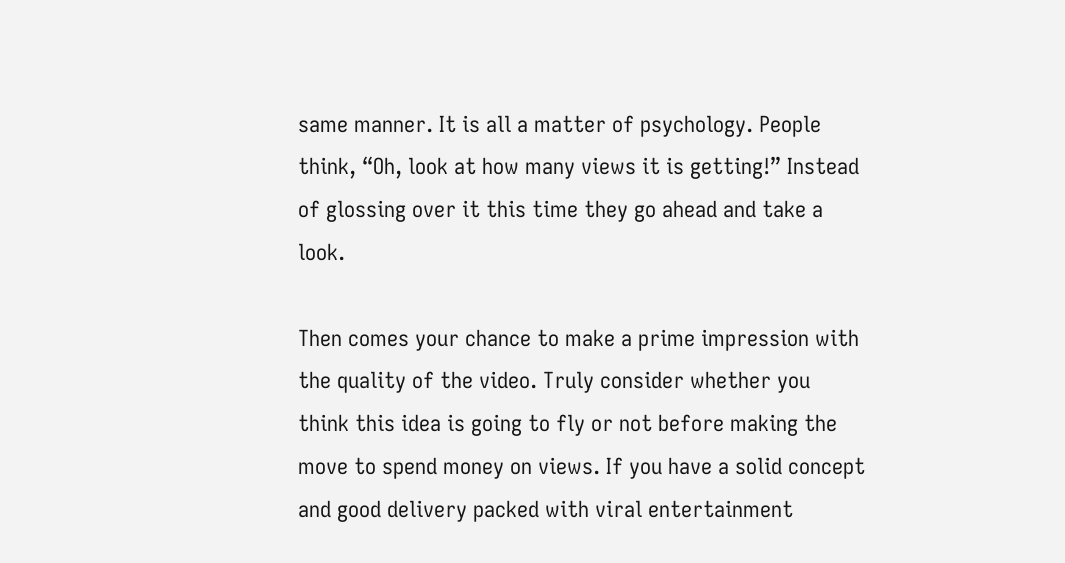same manner. It is all a matter of psychology. People think, “Oh, look at how many views it is getting!” Instead of glossing over it this time they go ahead and take a look.

Then comes your chance to make a prime impression with the quality of the video. Truly consider whether you think this idea is going to fly or not before making the move to spend money on views. If you have a solid concept and good delivery packed with viral entertainment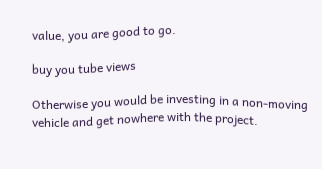value, you are good to go.

buy you tube views

Otherwise you would be investing in a non-moving vehicle and get nowhere with the project.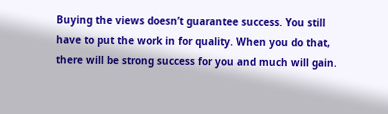Buying the views doesn’t guarantee success. You still have to put the work in for quality. When you do that, there will be strong success for you and much will gain.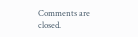Comments are closed.